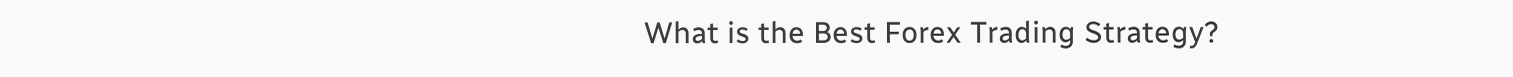What is the Best Forex Trading Strategy?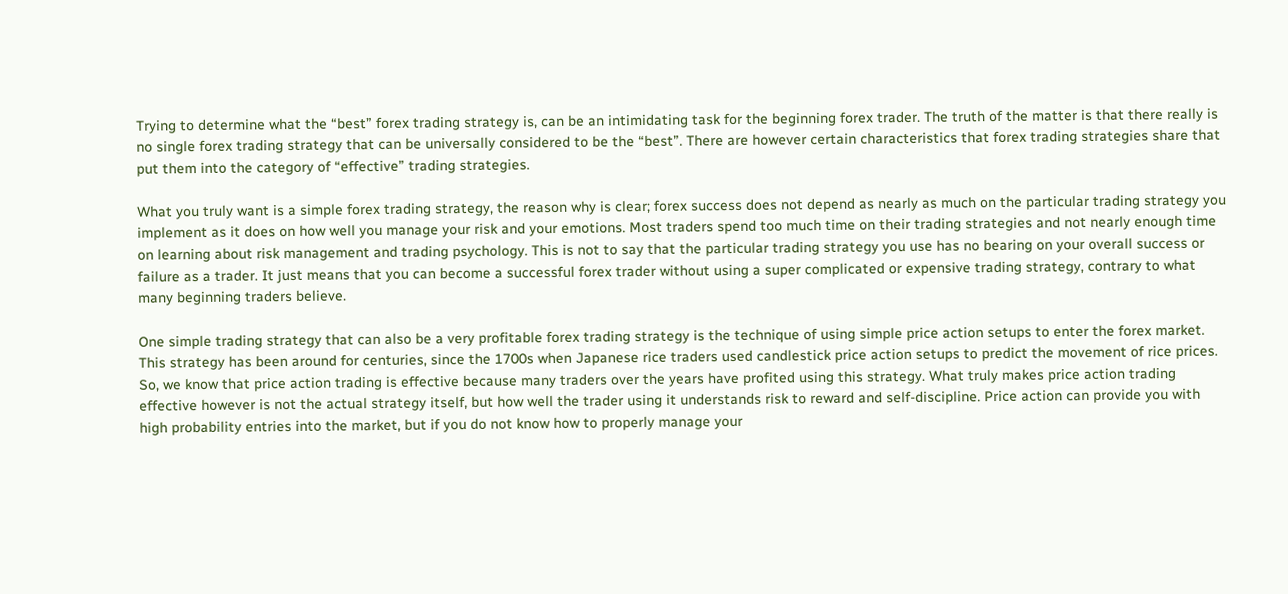Trying to determine what the “best” forex trading strategy is, can be an intimidating task for the beginning forex trader. The truth of the matter is that there really is no single forex trading strategy that can be universally considered to be the “best”. There are however certain characteristics that forex trading strategies share that put them into the category of “effective” trading strategies.

What you truly want is a simple forex trading strategy, the reason why is clear; forex success does not depend as nearly as much on the particular trading strategy you implement as it does on how well you manage your risk and your emotions. Most traders spend too much time on their trading strategies and not nearly enough time on learning about risk management and trading psychology. This is not to say that the particular trading strategy you use has no bearing on your overall success or failure as a trader. It just means that you can become a successful forex trader without using a super complicated or expensive trading strategy, contrary to what many beginning traders believe.

One simple trading strategy that can also be a very profitable forex trading strategy is the technique of using simple price action setups to enter the forex market. This strategy has been around for centuries, since the 1700s when Japanese rice traders used candlestick price action setups to predict the movement of rice prices. So, we know that price action trading is effective because many traders over the years have profited using this strategy. What truly makes price action trading effective however is not the actual strategy itself, but how well the trader using it understands risk to reward and self-discipline. Price action can provide you with high probability entries into the market, but if you do not know how to properly manage your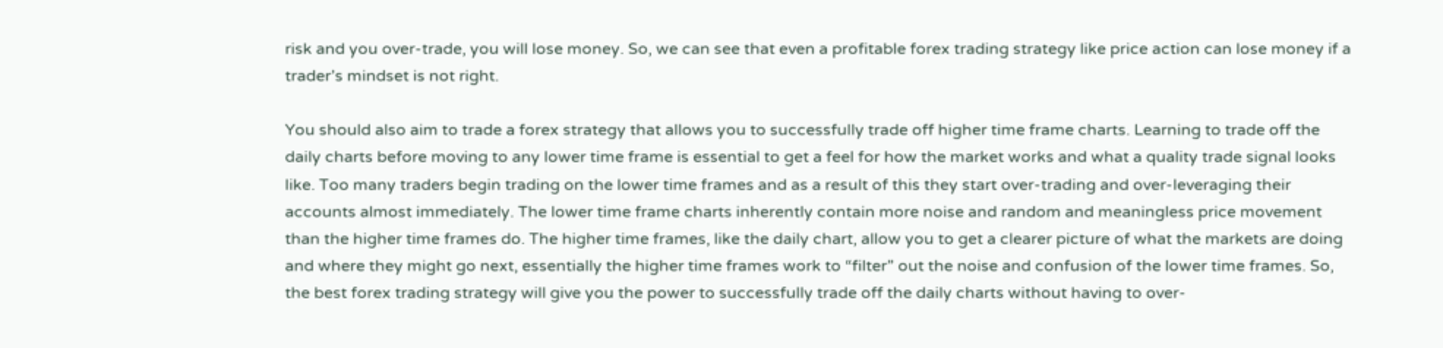risk and you over-trade, you will lose money. So, we can see that even a profitable forex trading strategy like price action can lose money if a trader’s mindset is not right.

You should also aim to trade a forex strategy that allows you to successfully trade off higher time frame charts. Learning to trade off the daily charts before moving to any lower time frame is essential to get a feel for how the market works and what a quality trade signal looks like. Too many traders begin trading on the lower time frames and as a result of this they start over-trading and over-leveraging their accounts almost immediately. The lower time frame charts inherently contain more noise and random and meaningless price movement than the higher time frames do. The higher time frames, like the daily chart, allow you to get a clearer picture of what the markets are doing and where they might go next, essentially the higher time frames work to “filter” out the noise and confusion of the lower time frames. So, the best forex trading strategy will give you the power to successfully trade off the daily charts without having to over-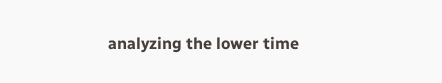analyzing the lower time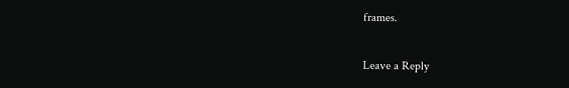frames.

Leave a Reply